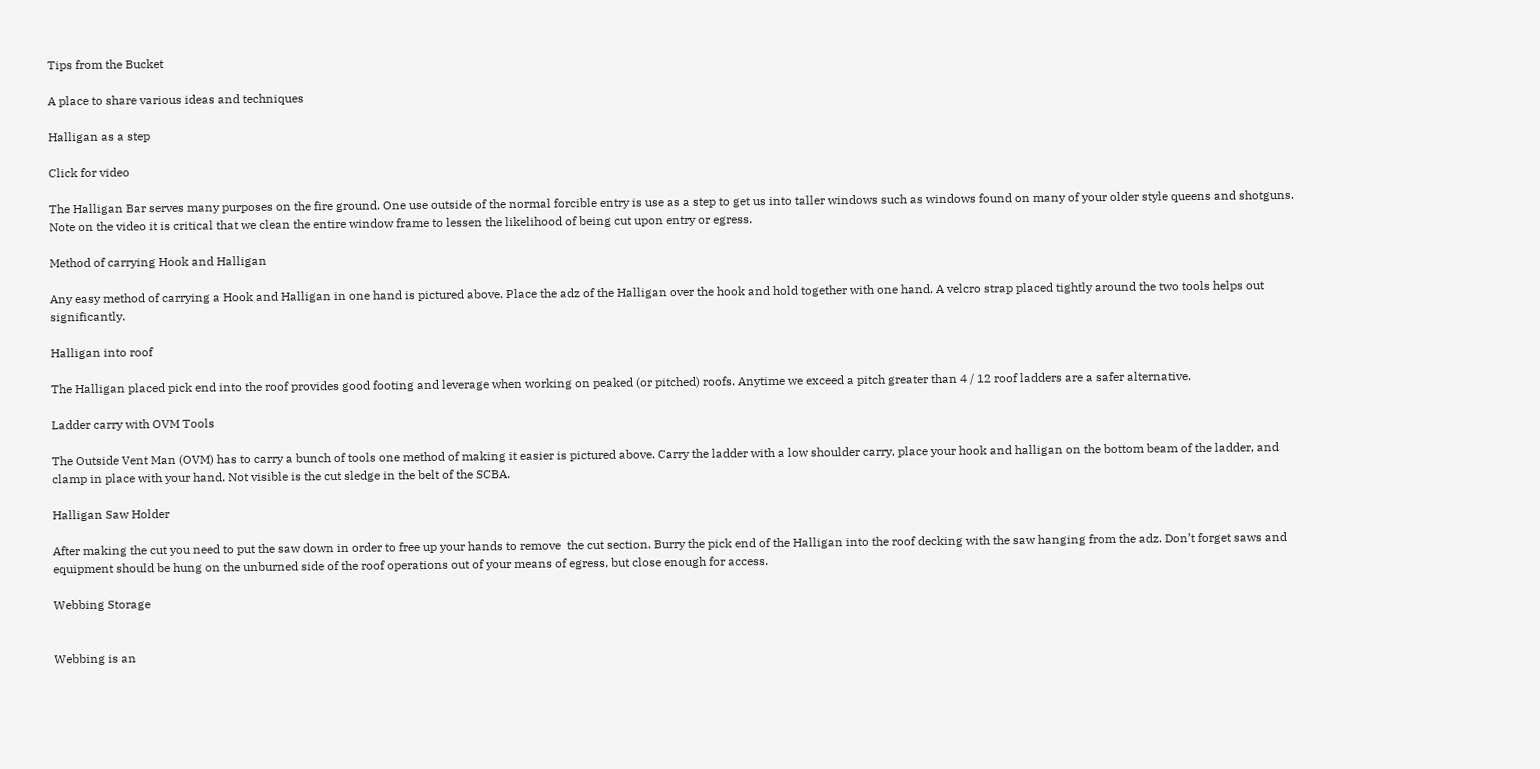Tips from the Bucket

A place to share various ideas and techniques

Halligan as a step

Click for video

The Halligan Bar serves many purposes on the fire ground. One use outside of the normal forcible entry is use as a step to get us into taller windows such as windows found on many of your older style queens and shotguns. Note on the video it is critical that we clean the entire window frame to lessen the likelihood of being cut upon entry or egress.

Method of carrying Hook and Halligan

Any easy method of carrying a Hook and Halligan in one hand is pictured above. Place the adz of the Halligan over the hook and hold together with one hand. A velcro strap placed tightly around the two tools helps out significantly.

Halligan into roof

The Halligan placed pick end into the roof provides good footing and leverage when working on peaked (or pitched) roofs. Anytime we exceed a pitch greater than 4 / 12 roof ladders are a safer alternative.

Ladder carry with OVM Tools

The Outside Vent Man (OVM) has to carry a bunch of tools one method of making it easier is pictured above. Carry the ladder with a low shoulder carry, place your hook and halligan on the bottom beam of the ladder, and clamp in place with your hand. Not visible is the cut sledge in the belt of the SCBA.

Halligan Saw Holder

After making the cut you need to put the saw down in order to free up your hands to remove  the cut section. Burry the pick end of the Halligan into the roof decking with the saw hanging from the adz. Don’t forget saws and equipment should be hung on the unburned side of the roof operations out of your means of egress, but close enough for access.

Webbing Storage


Webbing is an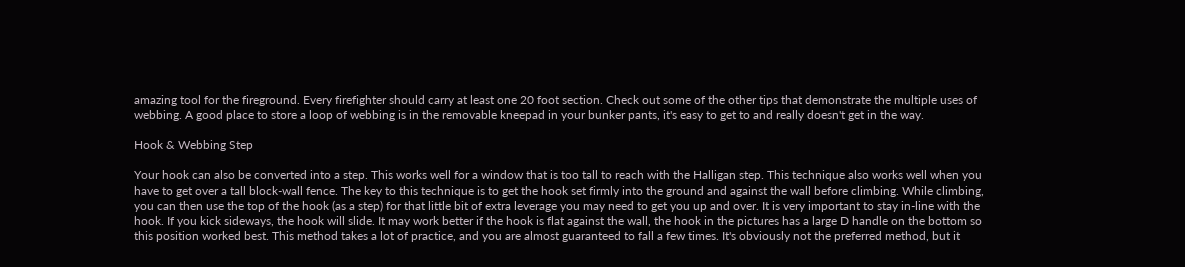amazing tool for the fireground. Every firefighter should carry at least one 20 foot section. Check out some of the other tips that demonstrate the multiple uses of webbing. A good place to store a loop of webbing is in the removable kneepad in your bunker pants, it's easy to get to and really doesn't get in the way.

Hook & Webbing Step

Your hook can also be converted into a step. This works well for a window that is too tall to reach with the Halligan step. This technique also works well when you have to get over a tall block-wall fence. The key to this technique is to get the hook set firmly into the ground and against the wall before climbing. While climbing, you can then use the top of the hook (as a step) for that little bit of extra leverage you may need to get you up and over. It is very important to stay in-line with the hook. If you kick sideways, the hook will slide. It may work better if the hook is flat against the wall, the hook in the pictures has a large D handle on the bottom so this position worked best. This method takes a lot of practice, and you are almost guaranteed to fall a few times. It's obviously not the preferred method, but it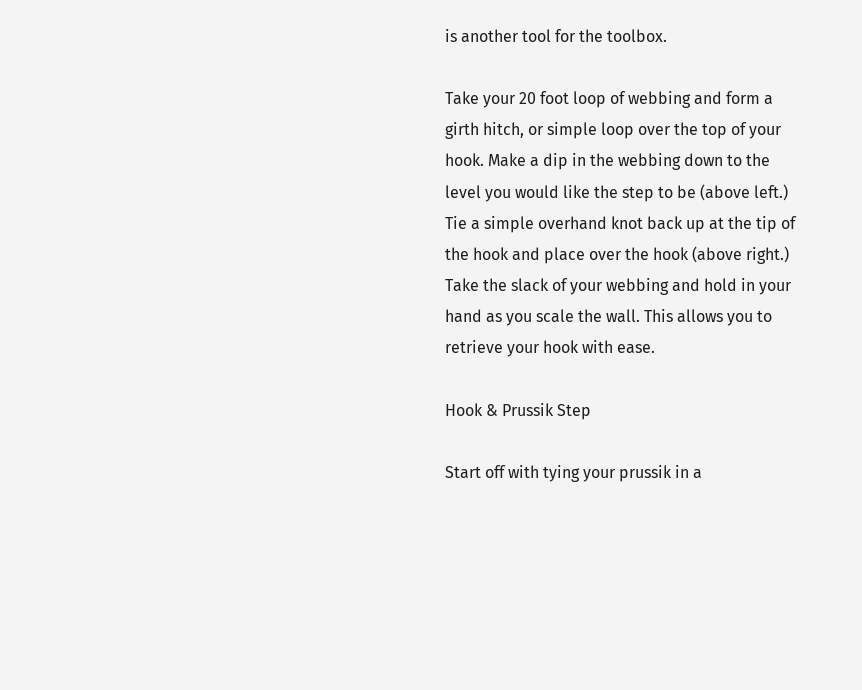is another tool for the toolbox.

Take your 20 foot loop of webbing and form a girth hitch, or simple loop over the top of your hook. Make a dip in the webbing down to the level you would like the step to be (above left.) Tie a simple overhand knot back up at the tip of the hook and place over the hook (above right.) Take the slack of your webbing and hold in your hand as you scale the wall. This allows you to retrieve your hook with ease.

Hook & Prussik Step

Start off with tying your prussik in a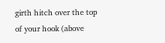girth hitch over the top of your hook (above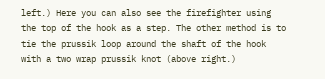left.) Here you can also see the firefighter using the top of the hook as a step. The other method is to tie the prussik loop around the shaft of the hook with a two wrap prussik knot (above right.)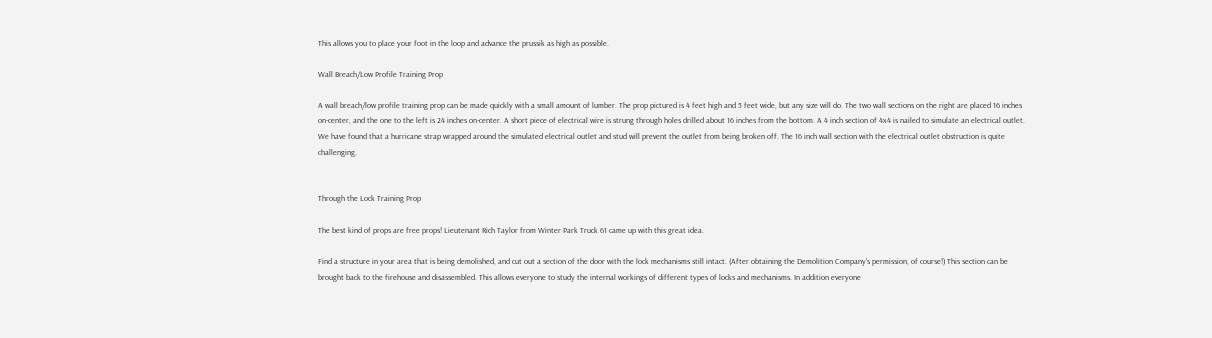This allows you to place your foot in the loop and advance the prussik as high as possible.

Wall Breach/Low Profile Training Prop

A wall breach/low profile training prop can be made quickly with a small amount of lumber. The prop pictured is 4 feet high and 5 feet wide, but any size will do. The two wall sections on the right are placed 16 inches on-center, and the one to the left is 24 inches on-center. A short piece of electrical wire is strung through holes drilled about 16 inches from the bottom. A 4 inch section of 4x4 is nailed to simulate an electrical outlet. We have found that a hurricane strap wrapped around the simulated electrical outlet and stud will prevent the outlet from being broken off. The 16 inch wall section with the electrical outlet obstruction is quite challenging.


Through the Lock Training Prop

The best kind of props are free props! Lieutenant Rich Taylor from Winter Park Truck 61 came up with this great idea.

Find a structure in your area that is being demolished, and cut out a section of the door with the lock mechanisms still intact. (After obtaining the Demolition Company's permission, of course!) This section can be brought back to the firehouse and disassembled. This allows everyone to study the internal workings of different types of locks and mechanisms. In addition everyone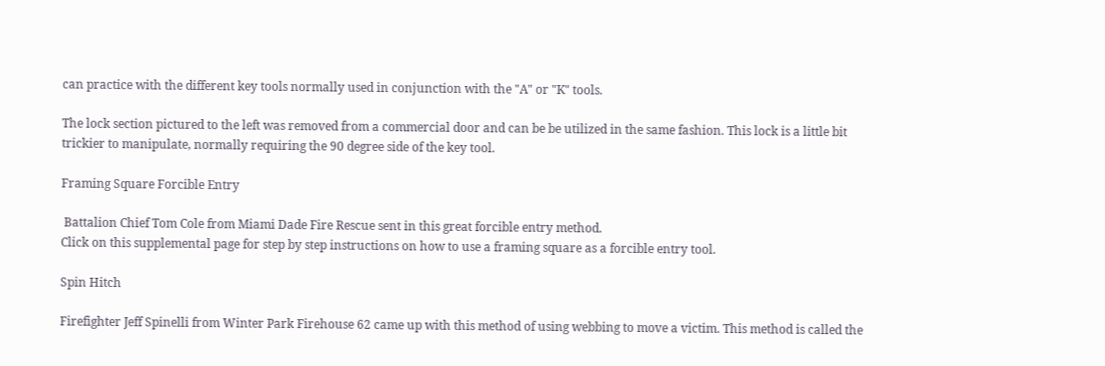can practice with the different key tools normally used in conjunction with the "A" or "K" tools.

The lock section pictured to the left was removed from a commercial door and can be be utilized in the same fashion. This lock is a little bit trickier to manipulate, normally requiring the 90 degree side of the key tool.

Framing Square Forcible Entry

 Battalion Chief Tom Cole from Miami Dade Fire Rescue sent in this great forcible entry method.
Click on this supplemental page for step by step instructions on how to use a framing square as a forcible entry tool.

Spin Hitch

Firefighter Jeff Spinelli from Winter Park Firehouse 62 came up with this method of using webbing to move a victim. This method is called the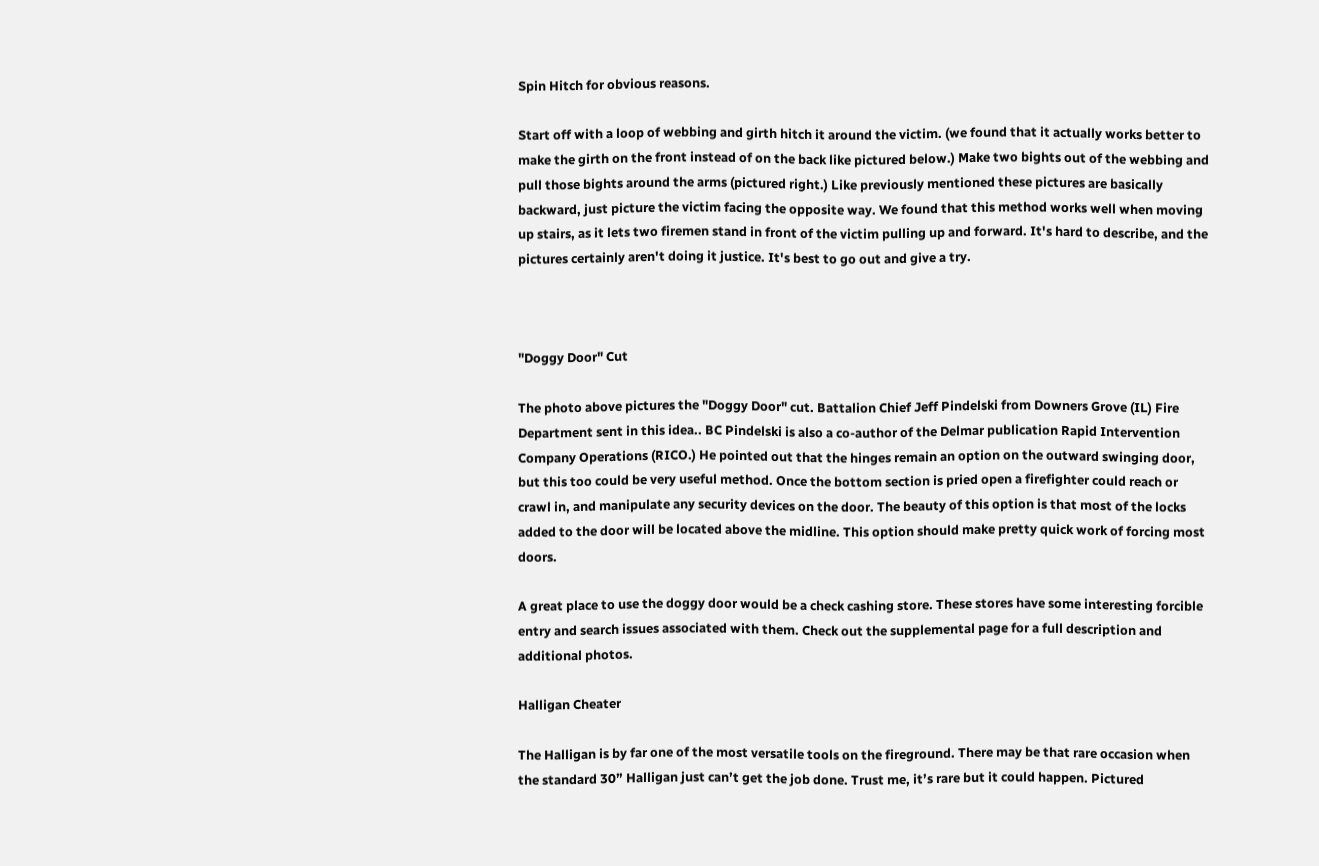Spin Hitch for obvious reasons.

Start off with a loop of webbing and girth hitch it around the victim. (we found that it actually works better to make the girth on the front instead of on the back like pictured below.) Make two bights out of the webbing and pull those bights around the arms (pictured right.) Like previously mentioned these pictures are basically backward, just picture the victim facing the opposite way. We found that this method works well when moving up stairs, as it lets two firemen stand in front of the victim pulling up and forward. It's hard to describe, and the pictures certainly aren't doing it justice. It's best to go out and give a try.



"Doggy Door" Cut

The photo above pictures the "Doggy Door" cut. Battalion Chief Jeff Pindelski from Downers Grove (IL) Fire Department sent in this idea.. BC Pindelski is also a co-author of the Delmar publication Rapid Intervention Company Operations (RICO.) He pointed out that the hinges remain an option on the outward swinging door, but this too could be very useful method. Once the bottom section is pried open a firefighter could reach or crawl in, and manipulate any security devices on the door. The beauty of this option is that most of the locks added to the door will be located above the midline. This option should make pretty quick work of forcing most doors.

A great place to use the doggy door would be a check cashing store. These stores have some interesting forcible entry and search issues associated with them. Check out the supplemental page for a full description and additional photos.

Halligan Cheater

The Halligan is by far one of the most versatile tools on the fireground. There may be that rare occasion when the standard 30” Halligan just can’t get the job done. Trust me, it’s rare but it could happen. Pictured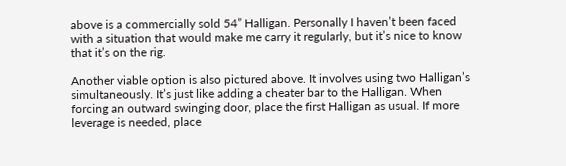above is a commercially sold 54” Halligan. Personally I haven’t been faced with a situation that would make me carry it regularly, but it’s nice to know that it’s on the rig.

Another viable option is also pictured above. It involves using two Halligan’s simultaneously. It’s just like adding a cheater bar to the Halligan. When forcing an outward swinging door, place the first Halligan as usual. If more leverage is needed, place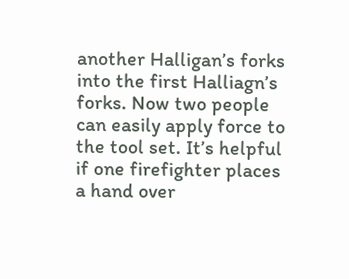another Halligan’s forks into the first Halliagn’s forks. Now two people can easily apply force to the tool set. It’s helpful if one firefighter places a hand over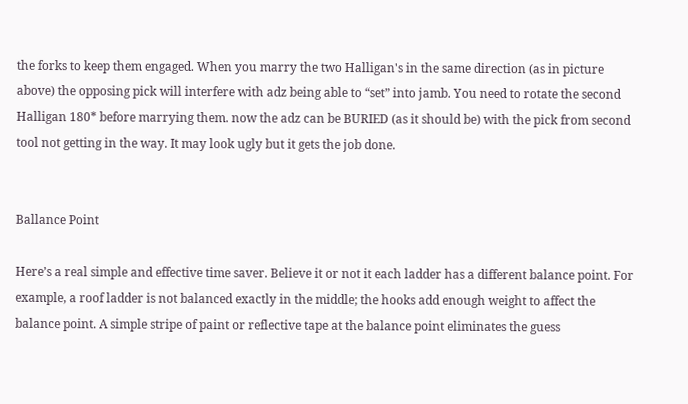the forks to keep them engaged. When you marry the two Halligan's in the same direction (as in picture above) the opposing pick will interfere with adz being able to “set” into jamb. You need to rotate the second Halligan 180* before marrying them. now the adz can be BURIED (as it should be) with the pick from second tool not getting in the way. It may look ugly but it gets the job done.


Ballance Point

Here’s a real simple and effective time saver. Believe it or not it each ladder has a different balance point. For example, a roof ladder is not balanced exactly in the middle; the hooks add enough weight to affect the balance point. A simple stripe of paint or reflective tape at the balance point eliminates the guess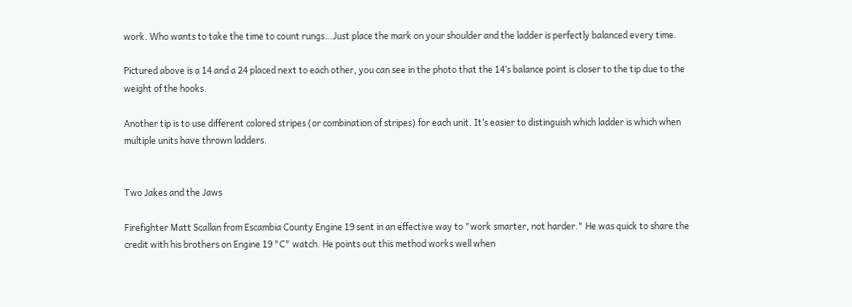work. Who wants to take the time to count rungs…Just place the mark on your shoulder and the ladder is perfectly balanced every time.

Pictured above is a 14 and a 24 placed next to each other, you can see in the photo that the 14’s balance point is closer to the tip due to the weight of the hooks.

Another tip is to use different colored stripes (or combination of stripes) for each unit. It’s easier to distinguish which ladder is which when multiple units have thrown ladders.


Two Jakes and the Jaws

Firefighter Matt Scallan from Escambia County Engine 19 sent in an effective way to "work smarter, not harder." He was quick to share the credit with his brothers on Engine 19 "C" watch. He points out this method works well when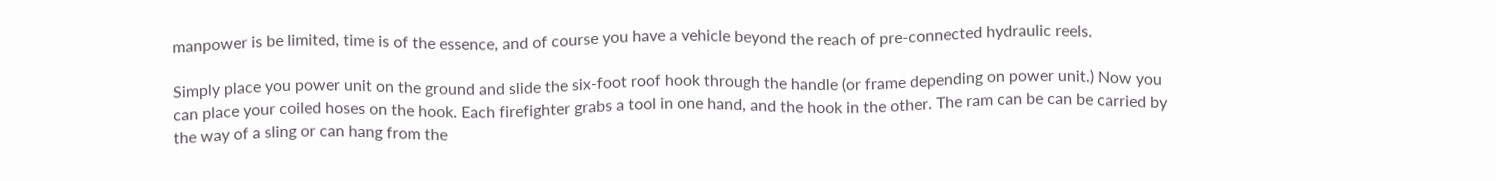manpower is be limited, time is of the essence, and of course you have a vehicle beyond the reach of pre-connected hydraulic reels.

Simply place you power unit on the ground and slide the six-foot roof hook through the handle (or frame depending on power unit.) Now you can place your coiled hoses on the hook. Each firefighter grabs a tool in one hand, and the hook in the other. The ram can be can be carried by the way of a sling or can hang from the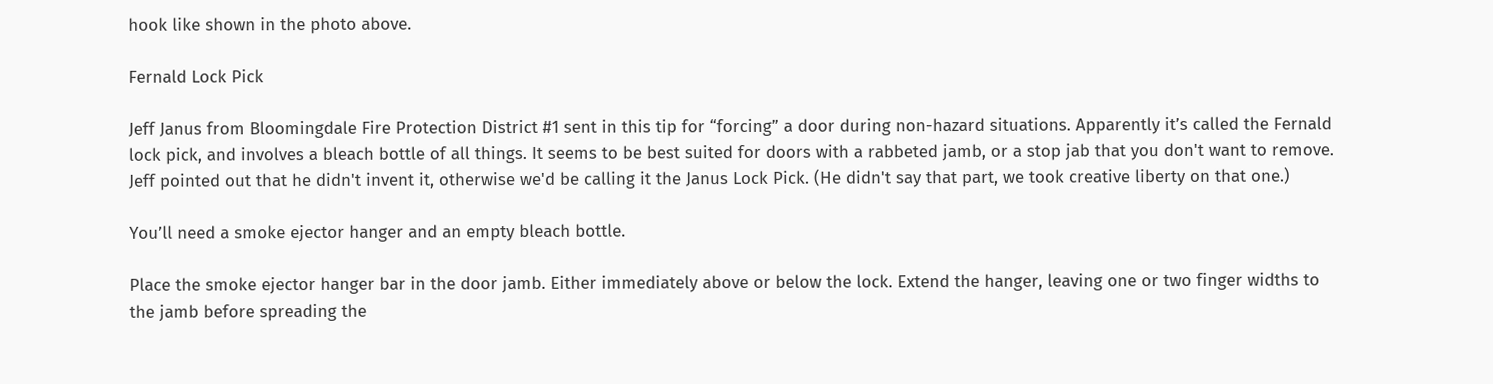hook like shown in the photo above.

Fernald Lock Pick

Jeff Janus from Bloomingdale Fire Protection District #1 sent in this tip for “forcing” a door during non-hazard situations. Apparently it’s called the Fernald lock pick, and involves a bleach bottle of all things. It seems to be best suited for doors with a rabbeted jamb, or a stop jab that you don't want to remove. Jeff pointed out that he didn't invent it, otherwise we'd be calling it the Janus Lock Pick. (He didn't say that part, we took creative liberty on that one.)

You’ll need a smoke ejector hanger and an empty bleach bottle.

Place the smoke ejector hanger bar in the door jamb. Either immediately above or below the lock. Extend the hanger, leaving one or two finger widths to the jamb before spreading the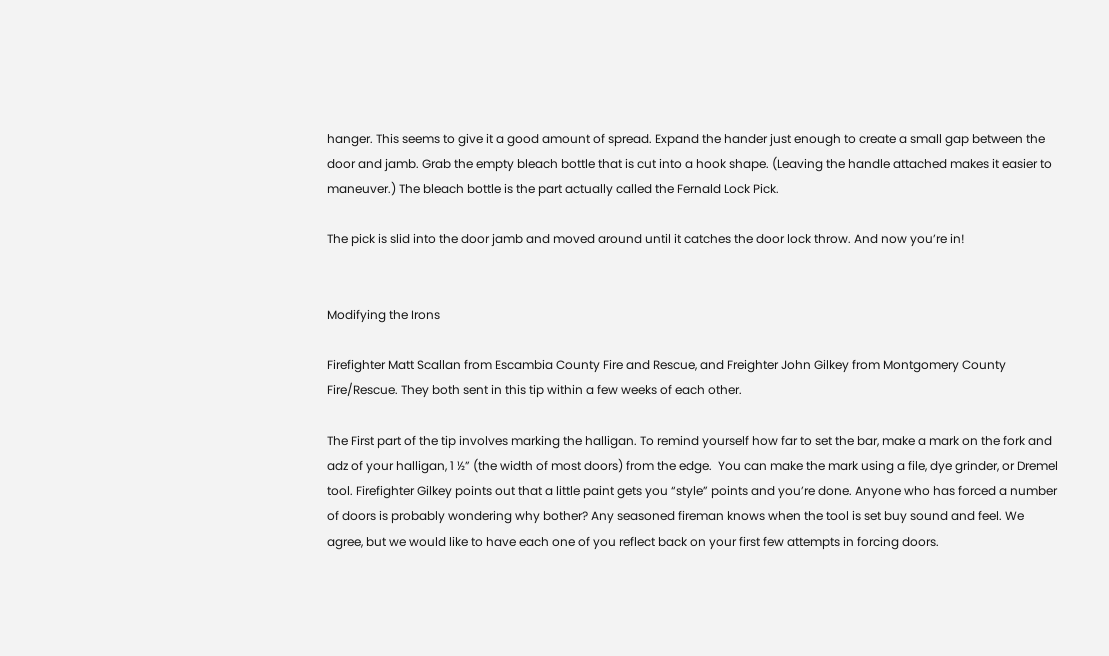hanger. This seems to give it a good amount of spread. Expand the hander just enough to create a small gap between the door and jamb. Grab the empty bleach bottle that is cut into a hook shape. (Leaving the handle attached makes it easier to maneuver.) The bleach bottle is the part actually called the Fernald Lock Pick.

The pick is slid into the door jamb and moved around until it catches the door lock throw. And now you’re in!


Modifying the Irons

Firefighter Matt Scallan from Escambia County Fire and Rescue, and Freighter John Gilkey from Montgomery County Fire/Rescue. They both sent in this tip within a few weeks of each other.

The First part of the tip involves marking the halligan. To remind yourself how far to set the bar, make a mark on the fork and adz of your halligan, 1 ½” (the width of most doors) from the edge.  You can make the mark using a file, dye grinder, or Dremel tool. Firefighter Gilkey points out that a little paint gets you “style” points and you’re done. Anyone who has forced a number of doors is probably wondering why bother? Any seasoned fireman knows when the tool is set buy sound and feel. We agree, but we would like to have each one of you reflect back on your first few attempts in forcing doors.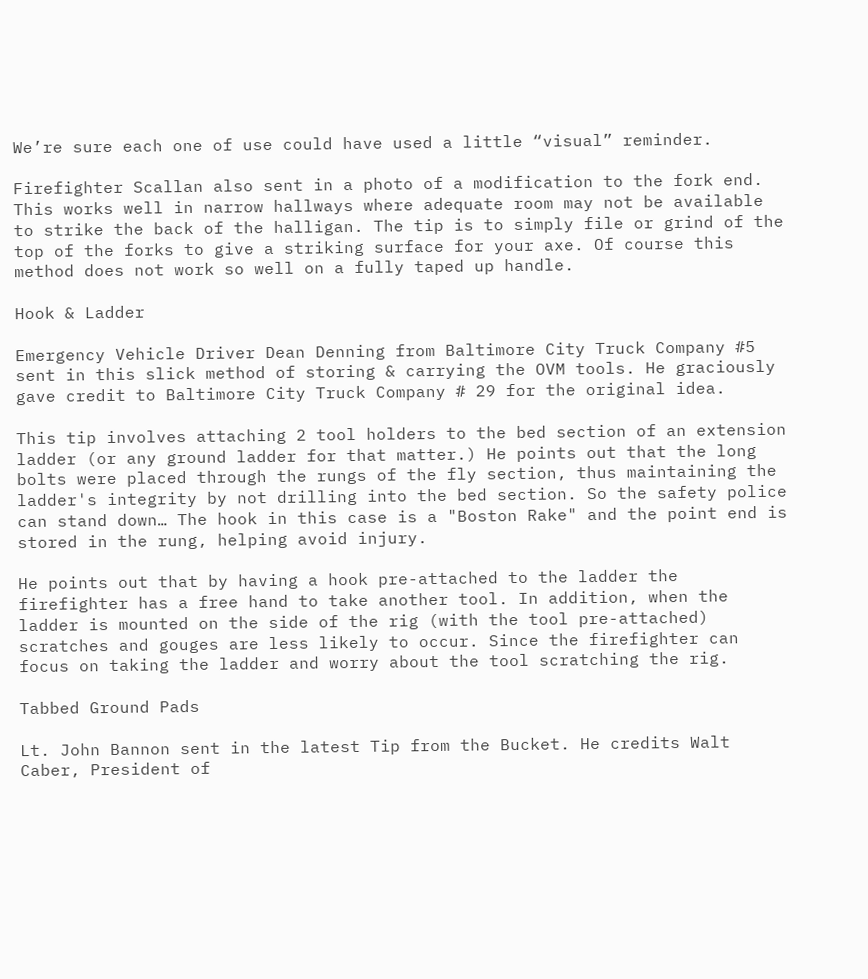We’re sure each one of use could have used a little “visual” reminder.

Firefighter Scallan also sent in a photo of a modification to the fork end. This works well in narrow hallways where adequate room may not be available to strike the back of the halligan. The tip is to simply file or grind of the top of the forks to give a striking surface for your axe. Of course this method does not work so well on a fully taped up handle.

Hook & Ladder

Emergency Vehicle Driver Dean Denning from Baltimore City Truck Company #5 sent in this slick method of storing & carrying the OVM tools. He graciously gave credit to Baltimore City Truck Company # 29 for the original idea.

This tip involves attaching 2 tool holders to the bed section of an extension ladder (or any ground ladder for that matter.) He points out that the long bolts were placed through the rungs of the fly section, thus maintaining the ladder's integrity by not drilling into the bed section. So the safety police can stand down… The hook in this case is a "Boston Rake" and the point end is stored in the rung, helping avoid injury.

He points out that by having a hook pre-attached to the ladder the firefighter has a free hand to take another tool. In addition, when the ladder is mounted on the side of the rig (with the tool pre-attached) scratches and gouges are less likely to occur. Since the firefighter can focus on taking the ladder and worry about the tool scratching the rig.

Tabbed Ground Pads

Lt. John Bannon sent in the latest Tip from the Bucket. He credits Walt Caber, President of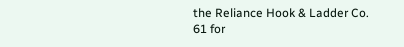the Reliance Hook & Ladder Co. 61 for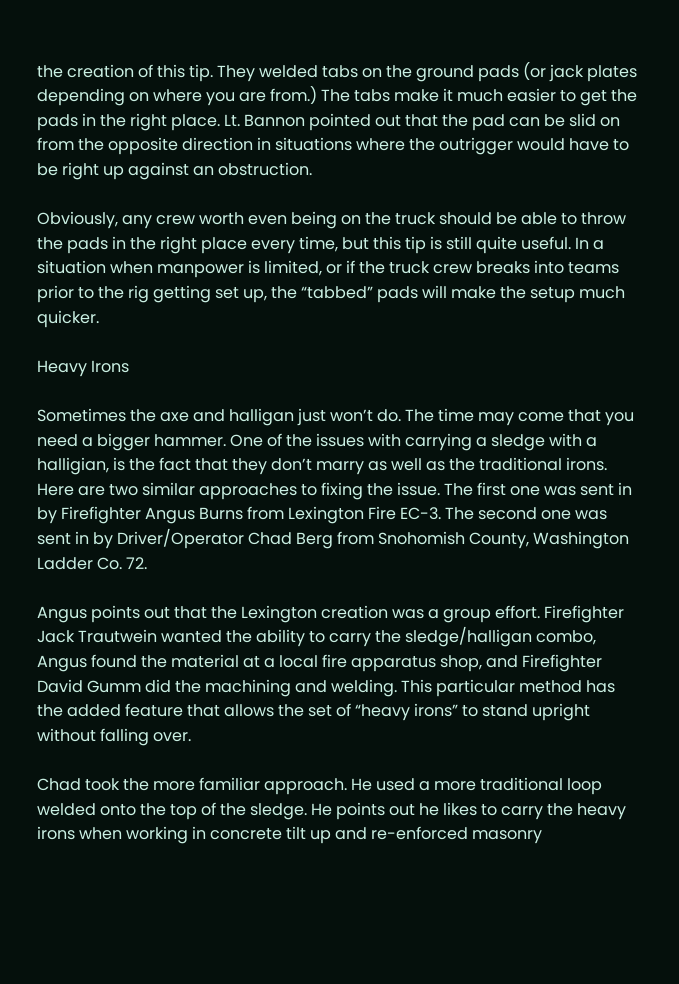the creation of this tip. They welded tabs on the ground pads (or jack plates depending on where you are from.) The tabs make it much easier to get the pads in the right place. Lt. Bannon pointed out that the pad can be slid on from the opposite direction in situations where the outrigger would have to be right up against an obstruction.

Obviously, any crew worth even being on the truck should be able to throw the pads in the right place every time, but this tip is still quite useful. In a situation when manpower is limited, or if the truck crew breaks into teams prior to the rig getting set up, the “tabbed” pads will make the setup much quicker.

Heavy Irons

Sometimes the axe and halligan just won’t do. The time may come that you need a bigger hammer. One of the issues with carrying a sledge with a halligian, is the fact that they don’t marry as well as the traditional irons. Here are two similar approaches to fixing the issue. The first one was sent in by Firefighter Angus Burns from Lexington Fire EC-3. The second one was sent in by Driver/Operator Chad Berg from Snohomish County, Washington Ladder Co. 72.

Angus points out that the Lexington creation was a group effort. Firefighter Jack Trautwein wanted the ability to carry the sledge/halligan combo, Angus found the material at a local fire apparatus shop, and Firefighter David Gumm did the machining and welding. This particular method has the added feature that allows the set of “heavy irons” to stand upright without falling over.

Chad took the more familiar approach. He used a more traditional loop welded onto the top of the sledge. He points out he likes to carry the heavy irons when working in concrete tilt up and re-enforced masonry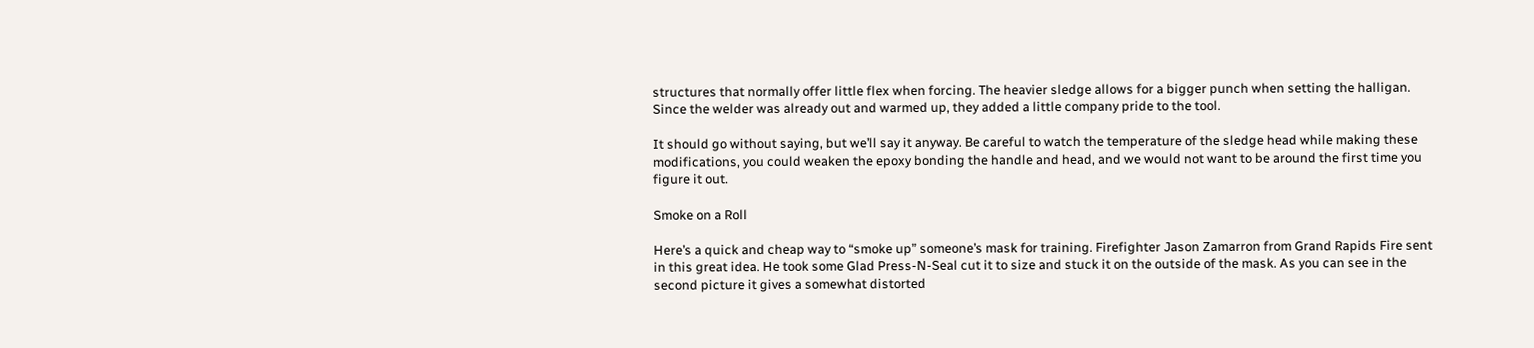structures that normally offer little flex when forcing. The heavier sledge allows for a bigger punch when setting the halligan. Since the welder was already out and warmed up, they added a little company pride to the tool.

It should go without saying, but we’ll say it anyway. Be careful to watch the temperature of the sledge head while making these modifications, you could weaken the epoxy bonding the handle and head, and we would not want to be around the first time you figure it out.

Smoke on a Roll

Here’s a quick and cheap way to “smoke up” someone’s mask for training. Firefighter Jason Zamarron from Grand Rapids Fire sent in this great idea. He took some Glad Press-N-Seal cut it to size and stuck it on the outside of the mask. As you can see in the second picture it gives a somewhat distorted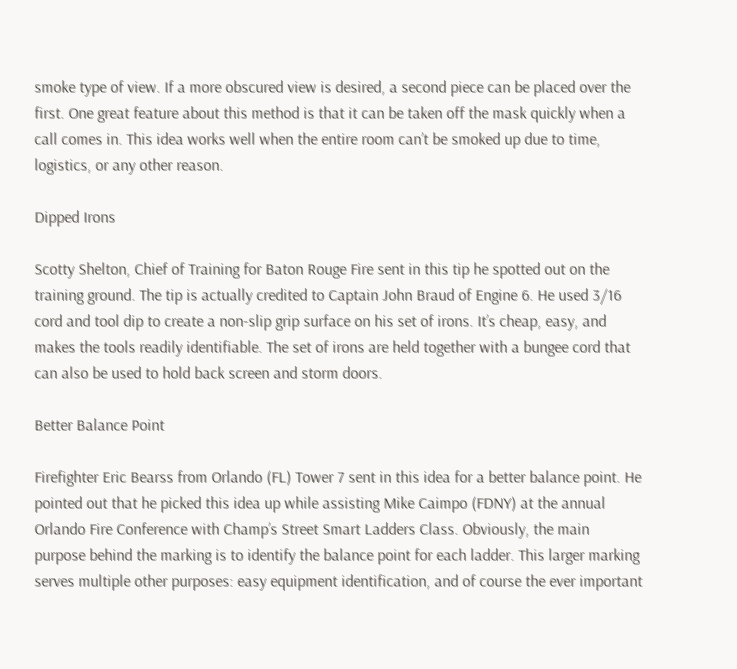smoke type of view. If a more obscured view is desired, a second piece can be placed over the first. One great feature about this method is that it can be taken off the mask quickly when a call comes in. This idea works well when the entire room can’t be smoked up due to time, logistics, or any other reason.

Dipped Irons

Scotty Shelton, Chief of Training for Baton Rouge Fire sent in this tip he spotted out on the training ground. The tip is actually credited to Captain John Braud of Engine 6. He used 3/16 cord and tool dip to create a non-slip grip surface on his set of irons. It’s cheap, easy, and makes the tools readily identifiable. The set of irons are held together with a bungee cord that can also be used to hold back screen and storm doors.

Better Balance Point

Firefighter Eric Bearss from Orlando (FL) Tower 7 sent in this idea for a better balance point. He pointed out that he picked this idea up while assisting Mike Caimpo (FDNY) at the annual Orlando Fire Conference with Champ’s Street Smart Ladders Class. Obviously, the main purpose behind the marking is to identify the balance point for each ladder. This larger marking serves multiple other purposes: easy equipment identification, and of course the ever important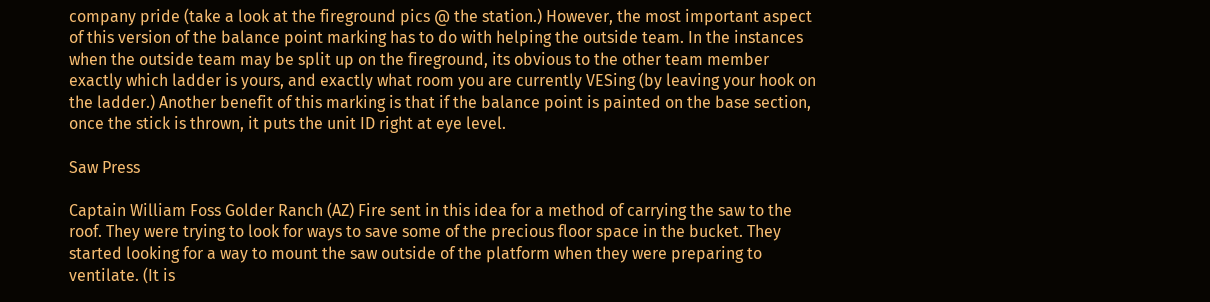company pride (take a look at the fireground pics @ the station.) However, the most important aspect of this version of the balance point marking has to do with helping the outside team. In the instances when the outside team may be split up on the fireground, its obvious to the other team member exactly which ladder is yours, and exactly what room you are currently VESing (by leaving your hook on the ladder.) Another benefit of this marking is that if the balance point is painted on the base section, once the stick is thrown, it puts the unit ID right at eye level.

Saw Press

Captain William Foss Golder Ranch (AZ) Fire sent in this idea for a method of carrying the saw to the roof. They were trying to look for ways to save some of the precious floor space in the bucket. They started looking for a way to mount the saw outside of the platform when they were preparing to ventilate. (It is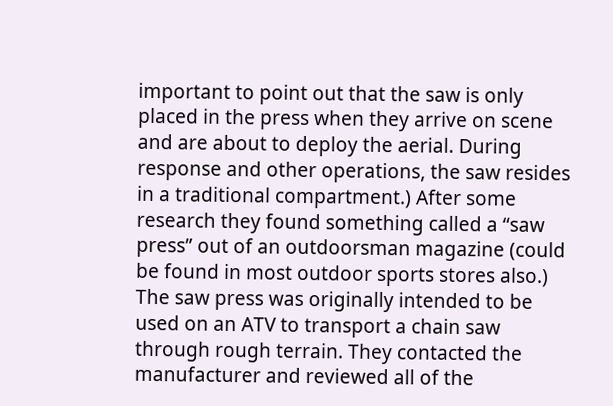important to point out that the saw is only placed in the press when they arrive on scene and are about to deploy the aerial. During response and other operations, the saw resides in a traditional compartment.) After some research they found something called a “saw press” out of an outdoorsman magazine (could be found in most outdoor sports stores also.) The saw press was originally intended to be used on an ATV to transport a chain saw through rough terrain. They contacted the manufacturer and reviewed all of the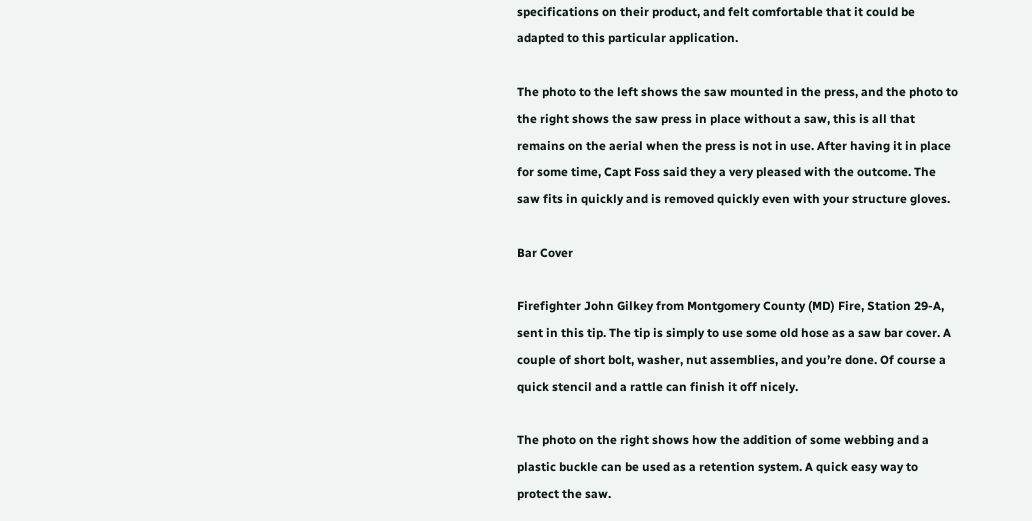specifications on their product, and felt comfortable that it could be adapted to this particular application.

The photo to the left shows the saw mounted in the press, and the photo to the right shows the saw press in place without a saw, this is all that remains on the aerial when the press is not in use. After having it in place for some time, Capt Foss said they a very pleased with the outcome. The saw fits in quickly and is removed quickly even with your structure gloves.

Bar Cover

Firefighter John Gilkey from Montgomery County (MD) Fire, Station 29-A, sent in this tip. The tip is simply to use some old hose as a saw bar cover. A couple of short bolt, washer, nut assemblies, and you’re done. Of course a quick stencil and a rattle can finish it off nicely.

The photo on the right shows how the addition of some webbing and a plastic buckle can be used as a retention system. A quick easy way to protect the saw.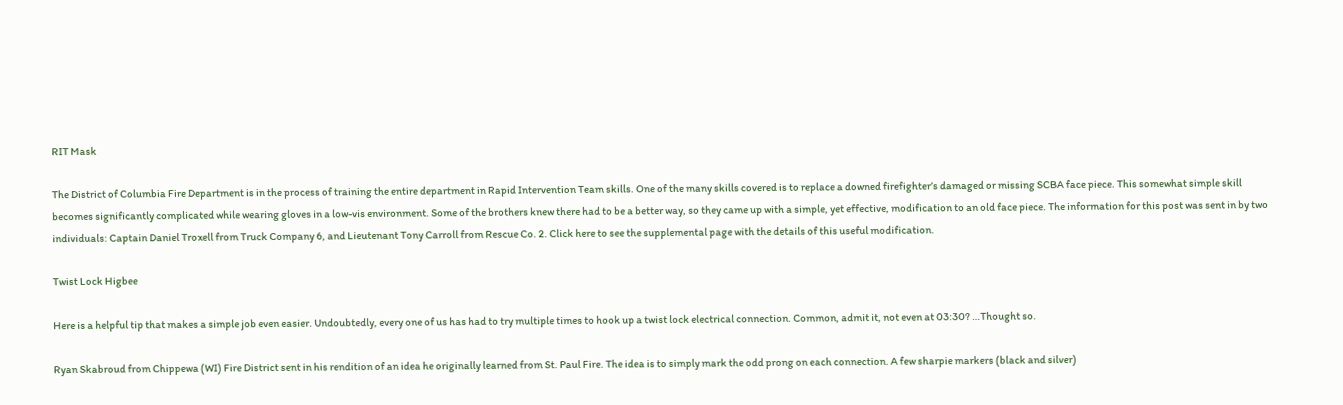RIT Mask

The District of Columbia Fire Department is in the process of training the entire department in Rapid Intervention Team skills. One of the many skills covered is to replace a downed firefighter’s damaged or missing SCBA face piece. This somewhat simple skill becomes significantly complicated while wearing gloves in a low-vis environment. Some of the brothers knew there had to be a better way, so they came up with a simple, yet effective, modification to an old face piece. The information for this post was sent in by two individuals: Captain Daniel Troxell from Truck Company 6, and Lieutenant Tony Carroll from Rescue Co. 2. Click here to see the supplemental page with the details of this useful modification.

Twist Lock Higbee

Here is a helpful tip that makes a simple job even easier. Undoubtedly, every one of us has had to try multiple times to hook up a twist lock electrical connection. Common, admit it, not even at 03:30? …Thought so.

Ryan Skabroud from Chippewa (WI) Fire District sent in his rendition of an idea he originally learned from St. Paul Fire. The idea is to simply mark the odd prong on each connection. A few sharpie markers (black and silver)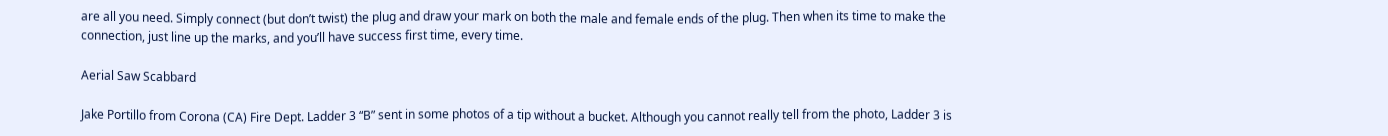are all you need. Simply connect (but don’t twist) the plug and draw your mark on both the male and female ends of the plug. Then when its time to make the connection, just line up the marks, and you’ll have success first time, every time.

Aerial Saw Scabbard

Jake Portillo from Corona (CA) Fire Dept. Ladder 3 “B” sent in some photos of a tip without a bucket. Although you cannot really tell from the photo, Ladder 3 is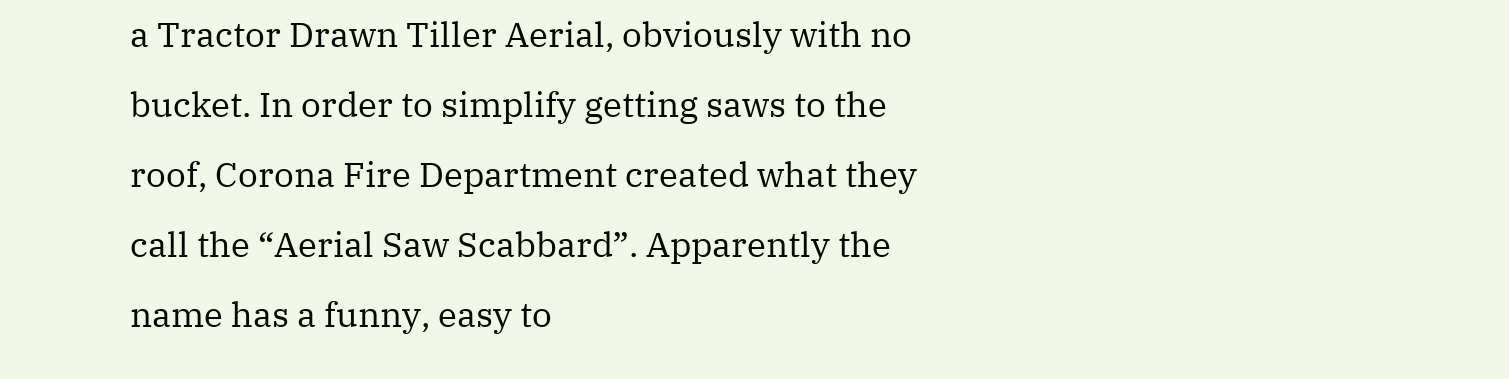a Tractor Drawn Tiller Aerial, obviously with no bucket. In order to simplify getting saws to the roof, Corona Fire Department created what they call the “Aerial Saw Scabbard”. Apparently the name has a funny, easy to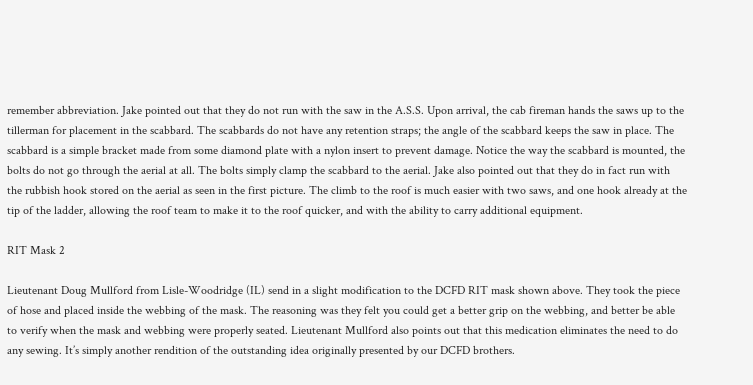remember abbreviation. Jake pointed out that they do not run with the saw in the A.S.S. Upon arrival, the cab fireman hands the saws up to the tillerman for placement in the scabbard. The scabbards do not have any retention straps; the angle of the scabbard keeps the saw in place. The scabbard is a simple bracket made from some diamond plate with a nylon insert to prevent damage. Notice the way the scabbard is mounted, the bolts do not go through the aerial at all. The bolts simply clamp the scabbard to the aerial. Jake also pointed out that they do in fact run with the rubbish hook stored on the aerial as seen in the first picture. The climb to the roof is much easier with two saws, and one hook already at the tip of the ladder, allowing the roof team to make it to the roof quicker, and with the ability to carry additional equipment.

RIT Mask 2

Lieutenant Doug Mullford from Lisle-Woodridge (IL) send in a slight modification to the DCFD RIT mask shown above. They took the piece of hose and placed inside the webbing of the mask. The reasoning was they felt you could get a better grip on the webbing, and better be able to verify when the mask and webbing were properly seated. Lieutenant Mullford also points out that this medication eliminates the need to do any sewing. It’s simply another rendition of the outstanding idea originally presented by our DCFD brothers.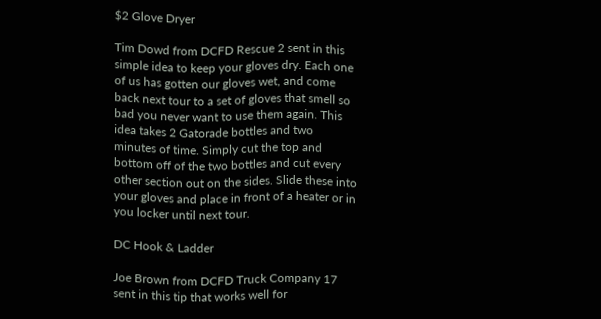$2 Glove Dryer

Tim Dowd from DCFD Rescue 2 sent in this simple idea to keep your gloves dry. Each one of us has gotten our gloves wet, and come back next tour to a set of gloves that smell so bad you never want to use them again. This idea takes 2 Gatorade bottles and two minutes of time. Simply cut the top and bottom off of the two bottles and cut every other section out on the sides. Slide these into your gloves and place in front of a heater or in you locker until next tour.

DC Hook & Ladder

Joe Brown from DCFD Truck Company 17 sent in this tip that works well for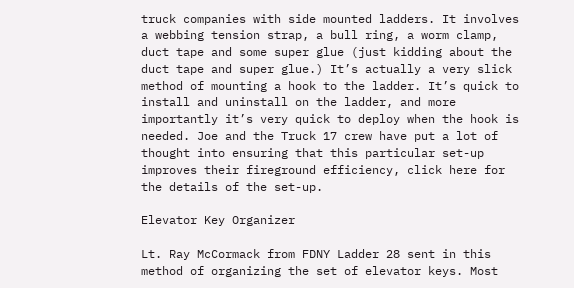truck companies with side mounted ladders. It involves a webbing tension strap, a bull ring, a worm clamp, duct tape and some super glue (just kidding about the duct tape and super glue.) It’s actually a very slick method of mounting a hook to the ladder. It’s quick to install and uninstall on the ladder, and more importantly it’s very quick to deploy when the hook is needed. Joe and the Truck 17 crew have put a lot of thought into ensuring that this particular set-up improves their fireground efficiency, click here for the details of the set-up.

Elevator Key Organizer

Lt. Ray McCormack from FDNY Ladder 28 sent in this method of organizing the set of elevator keys. Most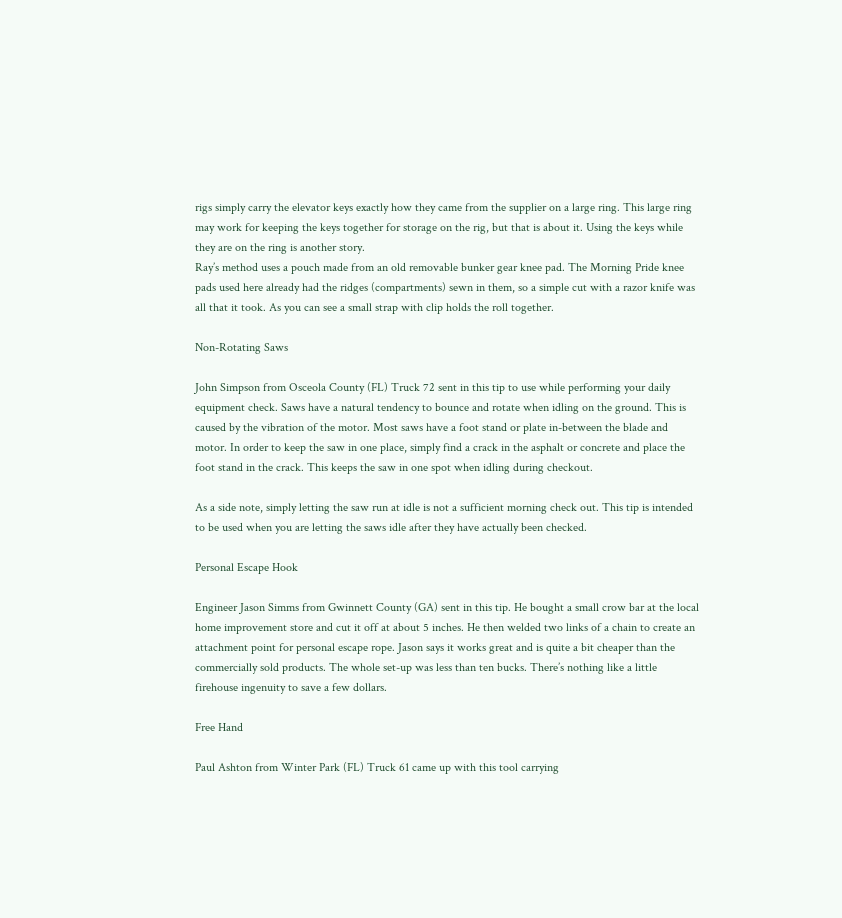rigs simply carry the elevator keys exactly how they came from the supplier on a large ring. This large ring may work for keeping the keys together for storage on the rig, but that is about it. Using the keys while they are on the ring is another story.
Ray’s method uses a pouch made from an old removable bunker gear knee pad. The Morning Pride knee pads used here already had the ridges (compartments) sewn in them, so a simple cut with a razor knife was all that it took. As you can see a small strap with clip holds the roll together.

Non-Rotating Saws

John Simpson from Osceola County (FL) Truck 72 sent in this tip to use while performing your daily equipment check. Saws have a natural tendency to bounce and rotate when idling on the ground. This is caused by the vibration of the motor. Most saws have a foot stand or plate in-between the blade and motor. In order to keep the saw in one place, simply find a crack in the asphalt or concrete and place the foot stand in the crack. This keeps the saw in one spot when idling during checkout.

As a side note, simply letting the saw run at idle is not a sufficient morning check out. This tip is intended to be used when you are letting the saws idle after they have actually been checked.

Personal Escape Hook

Engineer Jason Simms from Gwinnett County (GA) sent in this tip. He bought a small crow bar at the local home improvement store and cut it off at about 5 inches. He then welded two links of a chain to create an attachment point for personal escape rope. Jason says it works great and is quite a bit cheaper than the commercially sold products. The whole set-up was less than ten bucks. There’s nothing like a little firehouse ingenuity to save a few dollars.

Free Hand

Paul Ashton from Winter Park (FL) Truck 61 came up with this tool carrying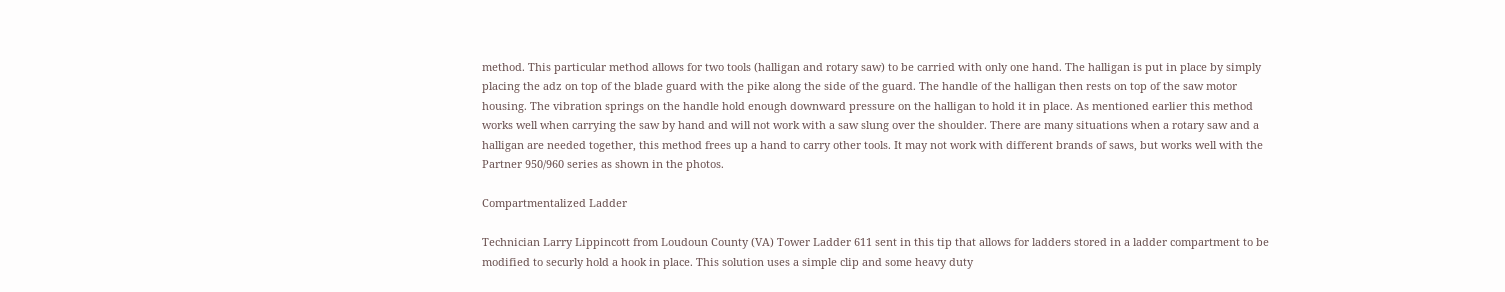method. This particular method allows for two tools (halligan and rotary saw) to be carried with only one hand. The halligan is put in place by simply placing the adz on top of the blade guard with the pike along the side of the guard. The handle of the halligan then rests on top of the saw motor housing. The vibration springs on the handle hold enough downward pressure on the halligan to hold it in place. As mentioned earlier this method works well when carrying the saw by hand and will not work with a saw slung over the shoulder. There are many situations when a rotary saw and a halligan are needed together, this method frees up a hand to carry other tools. It may not work with different brands of saws, but works well with the Partner 950/960 series as shown in the photos.

Compartmentalized Ladder

Technician Larry Lippincott from Loudoun County (VA) Tower Ladder 611 sent in this tip that allows for ladders stored in a ladder compartment to be modified to securly hold a hook in place. This solution uses a simple clip and some heavy duty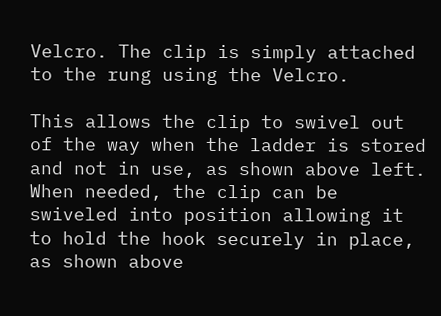Velcro. The clip is simply attached to the rung using the Velcro.

This allows the clip to swivel out of the way when the ladder is stored and not in use, as shown above left. When needed, the clip can be swiveled into position allowing it to hold the hook securely in place, as shown above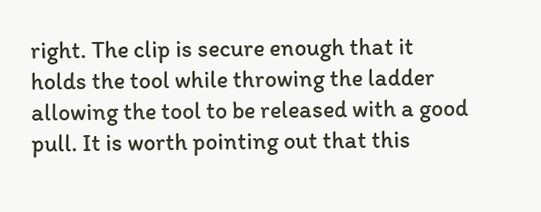right. The clip is secure enough that it holds the tool while throwing the ladder allowing the tool to be released with a good pull. It is worth pointing out that this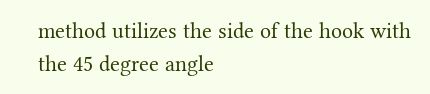method utilizes the side of the hook with the 45 degree angle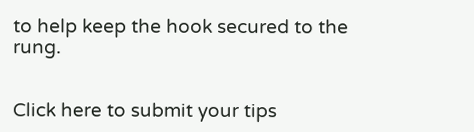to help keep the hook secured to the rung.


Click here to submit your tips